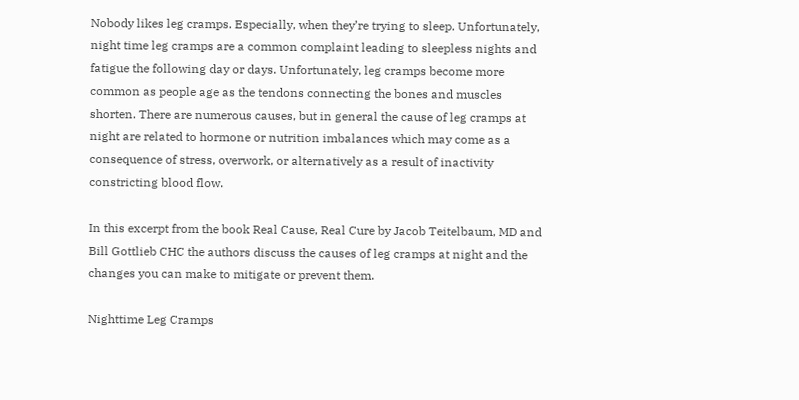Nobody likes leg cramps. Especially, when they’re trying to sleep. Unfortunately, night time leg cramps are a common complaint leading to sleepless nights and fatigue the following day or days. Unfortunately, leg cramps become more common as people age as the tendons connecting the bones and muscles shorten. There are numerous causes, but in general the cause of leg cramps at night are related to hormone or nutrition imbalances which may come as a consequence of stress, overwork, or alternatively as a result of inactivity constricting blood flow.

In this excerpt from the book Real Cause, Real Cure by Jacob Teitelbaum, MD and Bill Gottlieb CHC the authors discuss the causes of leg cramps at night and the changes you can make to mitigate or prevent them.

Nighttime Leg Cramps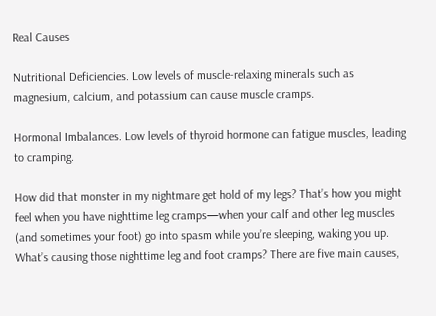Real Causes

Nutritional Deficiencies. Low levels of muscle-relaxing minerals such as magnesium, calcium, and potassium can cause muscle cramps.

Hormonal Imbalances. Low levels of thyroid hormone can fatigue muscles, leading to cramping.

How did that monster in my nightmare get hold of my legs? That’s how you might feel when you have nighttime leg cramps—when your calf and other leg muscles (and sometimes your foot) go into spasm while you’re sleeping, waking you up. What’s causing those nighttime leg and foot cramps? There are five main causes,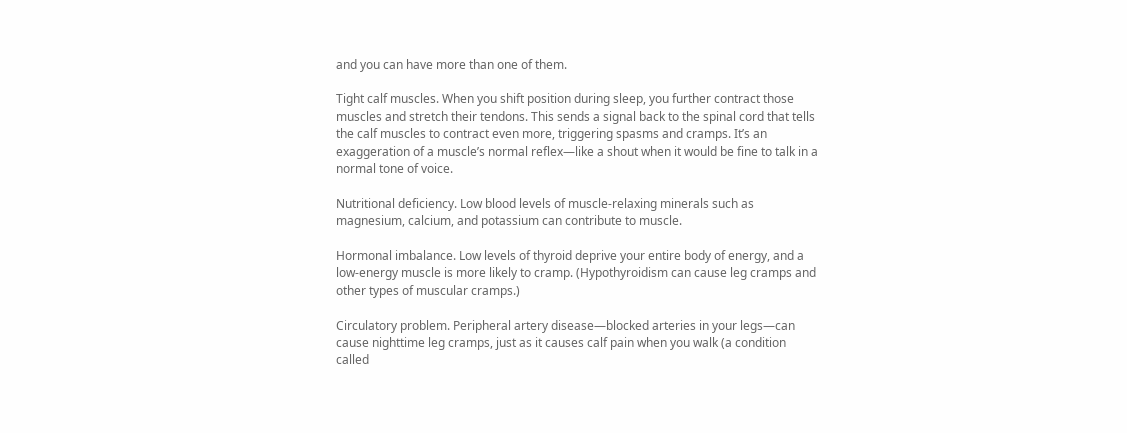and you can have more than one of them.

Tight calf muscles. When you shift position during sleep, you further contract those muscles and stretch their tendons. This sends a signal back to the spinal cord that tells the calf muscles to contract even more, triggering spasms and cramps. It’s an exaggeration of a muscle’s normal reflex—like a shout when it would be fine to talk in a normal tone of voice.

Nutritional deficiency. Low blood levels of muscle-relaxing minerals such as magnesium, calcium, and potassium can contribute to muscle.

Hormonal imbalance. Low levels of thyroid deprive your entire body of energy, and a low-energy muscle is more likely to cramp. (Hypothyroidism can cause leg cramps and other types of muscular cramps.)

Circulatory problem. Peripheral artery disease—blocked arteries in your legs—can cause nighttime leg cramps, just as it causes calf pain when you walk (a condition called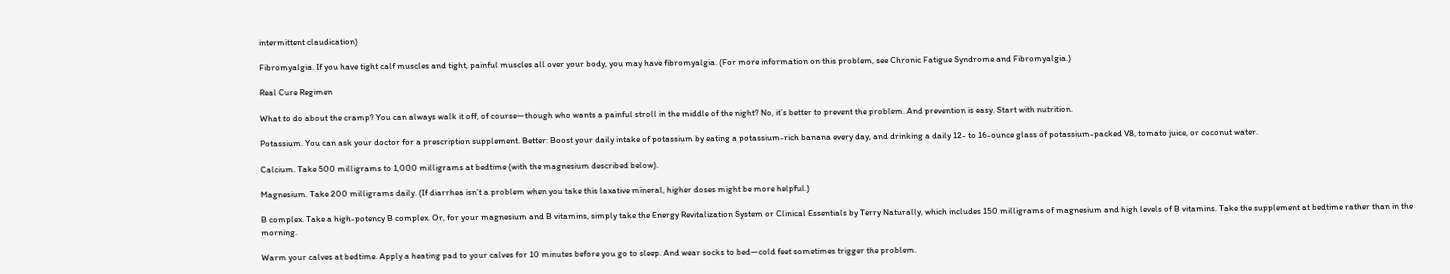intermittent claudication)

Fibromyalgia. If you have tight calf muscles and tight, painful muscles all over your body, you may have fibromyalgia. (For more information on this problem, see Chronic Fatigue Syndrome and Fibromyalgia.)

Real Cure Regimen

What to do about the cramp? You can always walk it off, of course—though who wants a painful stroll in the middle of the night? No, it’s better to prevent the problem. And prevention is easy. Start with nutrition.

Potassium. You can ask your doctor for a prescription supplement. Better: Boost your daily intake of potassium by eating a potassium-rich banana every day, and drinking a daily 12- to 16-ounce glass of potassium-packed V8, tomato juice, or coconut water.

Calcium. Take 500 milligrams to 1,000 milligrams at bedtime (with the magnesium described below).

Magnesium. Take 200 milligrams daily. (If diarrhea isn’t a problem when you take this laxative mineral, higher doses might be more helpful.)

B complex. Take a high-potency B complex. Or, for your magnesium and B vitamins, simply take the Energy Revitalization System or Clinical Essentials by Terry Naturally, which includes 150 milligrams of magnesium and high levels of B vitamins. Take the supplement at bedtime rather than in the morning.

Warm your calves at bedtime. Apply a heating pad to your calves for 10 minutes before you go to sleep. And wear socks to bed—cold feet sometimes trigger the problem.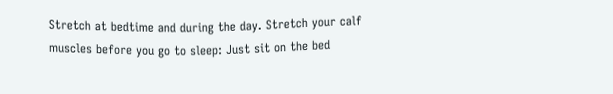Stretch at bedtime and during the day. Stretch your calf muscles before you go to sleep: Just sit on the bed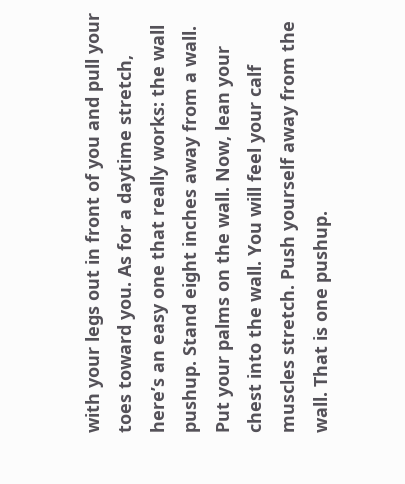with your legs out in front of you and pull your toes toward you. As for a daytime stretch, here’s an easy one that really works: the wall pushup. Stand eight inches away from a wall. Put your palms on the wall. Now, lean your chest into the wall. You will feel your calf muscles stretch. Push yourself away from the wall. That is one pushup.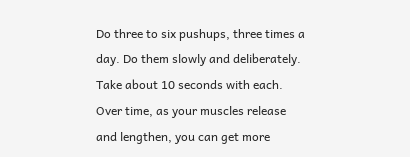Do three to six pushups, three times a day. Do them slowly and deliberately. Take about 10 seconds with each. Over time, as your muscles release and lengthen, you can get more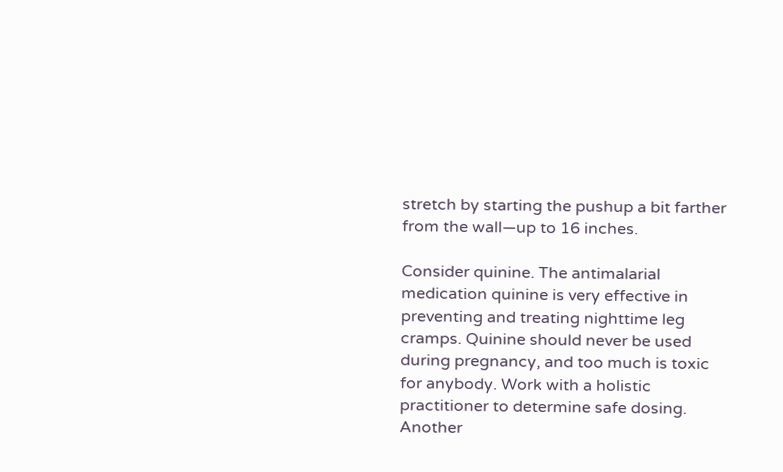stretch by starting the pushup a bit farther from the wall—up to 16 inches.

Consider quinine. The antimalarial medication quinine is very effective in preventing and treating nighttime leg cramps. Quinine should never be used during pregnancy, and too much is toxic for anybody. Work with a holistic practitioner to determine safe dosing. Another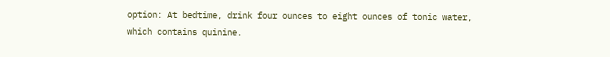option: At bedtime, drink four ounces to eight ounces of tonic water, which contains quinine.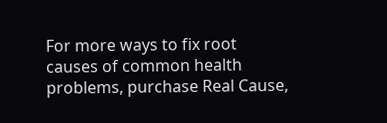For more ways to fix root causes of common health problems, purchase Real Cause,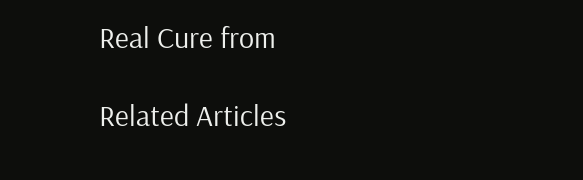Real Cure from

Related Articles